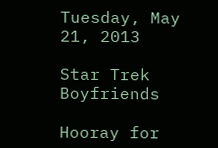Tuesday, May 21, 2013

Star Trek Boyfriends

Hooray for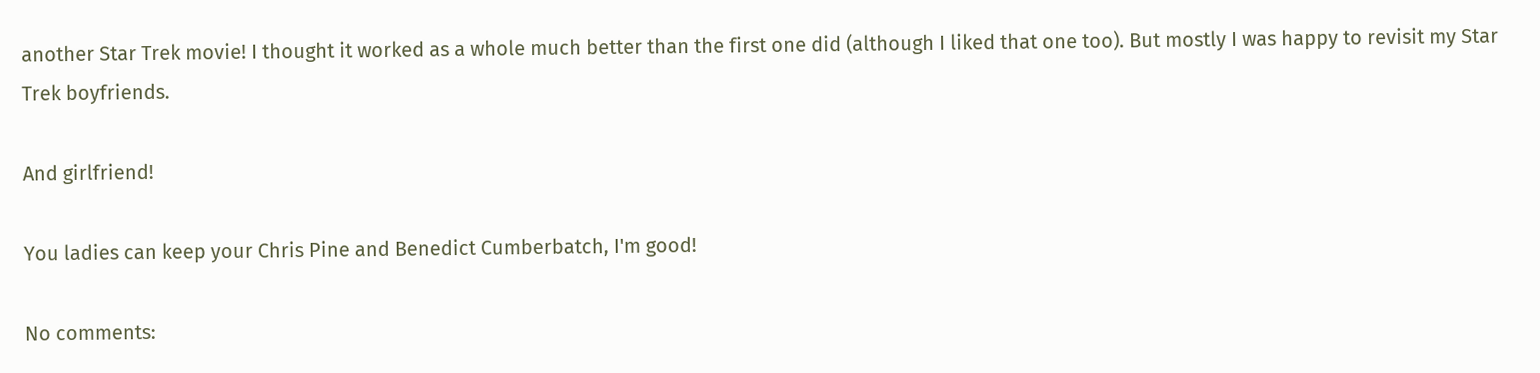another Star Trek movie! I thought it worked as a whole much better than the first one did (although I liked that one too). But mostly I was happy to revisit my Star Trek boyfriends.

And girlfriend!

You ladies can keep your Chris Pine and Benedict Cumberbatch, I'm good!

No comments: